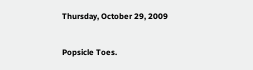Thursday, October 29, 2009

Popsicle Toes.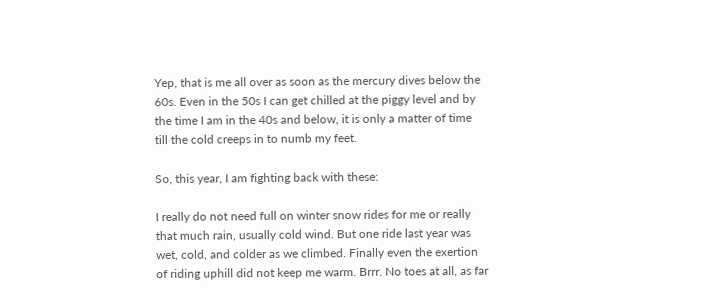Yep, that is me all over as soon as the mercury dives below the 60s. Even in the 50s I can get chilled at the piggy level and by the time I am in the 40s and below, it is only a matter of time till the cold creeps in to numb my feet.

So, this year, I am fighting back with these:

I really do not need full on winter snow rides for me or really that much rain, usually cold wind. But one ride last year was wet, cold, and colder as we climbed. Finally even the exertion of riding uphill did not keep me warm. Brrr. No toes at all, as far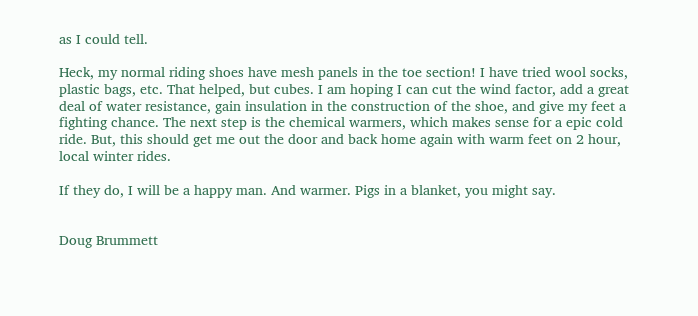as I could tell.

Heck, my normal riding shoes have mesh panels in the toe section! I have tried wool socks, plastic bags, etc. That helped, but cubes. I am hoping I can cut the wind factor, add a great deal of water resistance, gain insulation in the construction of the shoe, and give my feet a fighting chance. The next step is the chemical warmers, which makes sense for a epic cold ride. But, this should get me out the door and back home again with warm feet on 2 hour, local winter rides.

If they do, I will be a happy man. And warmer. Pigs in a blanket, you might say.


Doug Brummett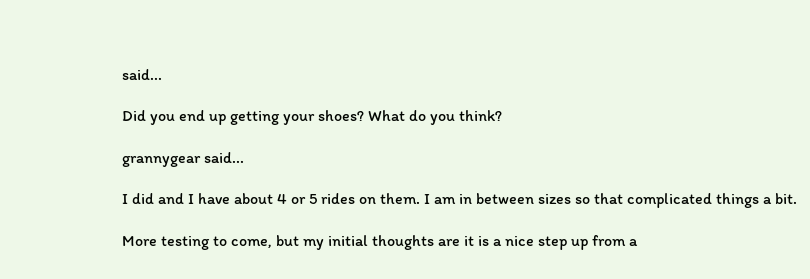said...

Did you end up getting your shoes? What do you think?

grannygear said...

I did and I have about 4 or 5 rides on them. I am in between sizes so that complicated things a bit.

More testing to come, but my initial thoughts are it is a nice step up from a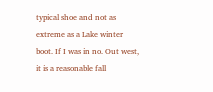typical shoe and not as extreme as a Lake winter boot. If I was in no. Out west, it is a reasonable fall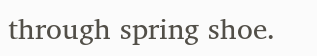through spring shoe.